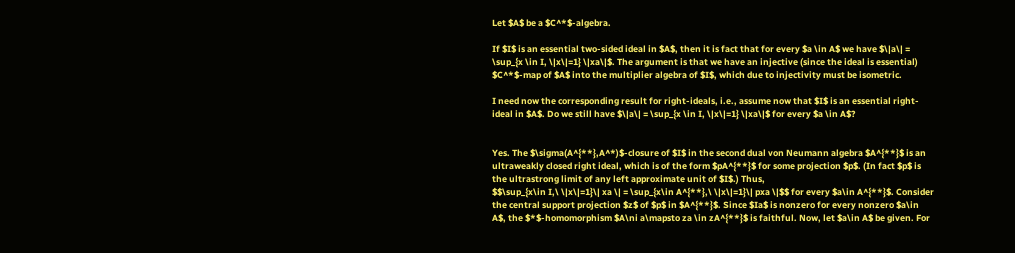Let $A$ be a $C^*$-algebra.

If $I$ is an essential two-sided ideal in $A$, then it is fact that for every $a \in A$ we have $\|a\| = \sup_{x \in I, \|x\|=1} \|xa\|$. The argument is that we have an injective (since the ideal is essential) $C^*$-map of $A$ into the multiplier algebra of $I$, which due to injectivity must be isometric.

I need now the corresponding result for right-ideals, i.e., assume now that $I$ is an essential right-ideal in $A$. Do we still have $\|a\| = \sup_{x \in I, \|x\|=1} \|xa\|$ for every $a \in A$?


Yes. The $\sigma(A^{**},A^*)$-closure of $I$ in the second dual von Neumann algebra $A^{**}$ is an ultraweakly closed right ideal, which is of the form $pA^{**}$ for some projection $p$. (In fact $p$ is the ultrastrong limit of any left approximate unit of $I$.) Thus,
$$\sup_{x\in I,\ \|x\|=1}\| xa \| = \sup_{x\in A^{**},\ \|x\|=1}\| pxa \|$$ for every $a\in A^{**}$. Consider the central support projection $z$ of $p$ in $A^{**}$. Since $Ia$ is nonzero for every nonzero $a\in A$, the $*$-homomorphism $A\ni a\mapsto za \in zA^{**}$ is faithful. Now, let $a\in A$ be given. For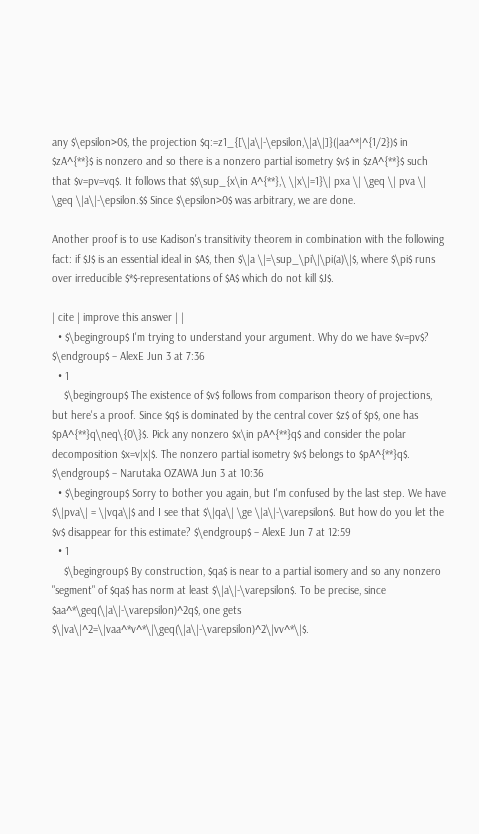any $\epsilon>0$, the projection $q:=z1_{[\|a\|-\epsilon,\|a\|]}(|aa^*|^{1/2})$ in $zA^{**}$ is nonzero and so there is a nonzero partial isometry $v$ in $zA^{**}$ such that $v=pv=vq$. It follows that $$\sup_{x\in A^{**},\ \|x\|=1}\| pxa \| \geq \| pva \| \geq \|a\|-\epsilon.$$ Since $\epsilon>0$ was arbitrary, we are done.

Another proof is to use Kadison's transitivity theorem in combination with the following fact: if $J$ is an essential ideal in $A$, then $\|a \|=\sup_\pi\|\pi(a)\|$, where $\pi$ runs over irreducible $*$-representations of $A$ which do not kill $J$.

| cite | improve this answer | |
  • $\begingroup$ I'm trying to understand your argument. Why do we have $v=pv$? $\endgroup$ – AlexE Jun 3 at 7:36
  • 1
    $\begingroup$ The existence of $v$ follows from comparison theory of projections, but here's a proof. Since $q$ is dominated by the central cover $z$ of $p$, one has $pA^{**}q\neq\{0\}$. Pick any nonzero $x\in pA^{**}q$ and consider the polar decomposition $x=v|x|$. The nonzero partial isometry $v$ belongs to $pA^{**}q$. $\endgroup$ – Narutaka OZAWA Jun 3 at 10:36
  • $\begingroup$ Sorry to bother you again, but I'm confused by the last step. We have $\|pva\| = \|vqa\|$ and I see that $\|qa\| \ge \|a\|-\varepsilon$. But how do you let the $v$ disappear for this estimate? $\endgroup$ – AlexE Jun 7 at 12:59
  • 1
    $\begingroup$ By construction, $qa$ is near to a partial isomery and so any nonzero "segment" of $qa$ has norm at least $\|a\|-\varepsilon$. To be precise, since $aa^*\geq(\|a\|-\varepsilon)^2q$, one gets $\|va\|^2=\|vaa^*v^*\|\geq(\|a\|-\varepsilon)^2\|vv^*\|$.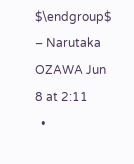$\endgroup$ – Narutaka OZAWA Jun 8 at 2:11
  •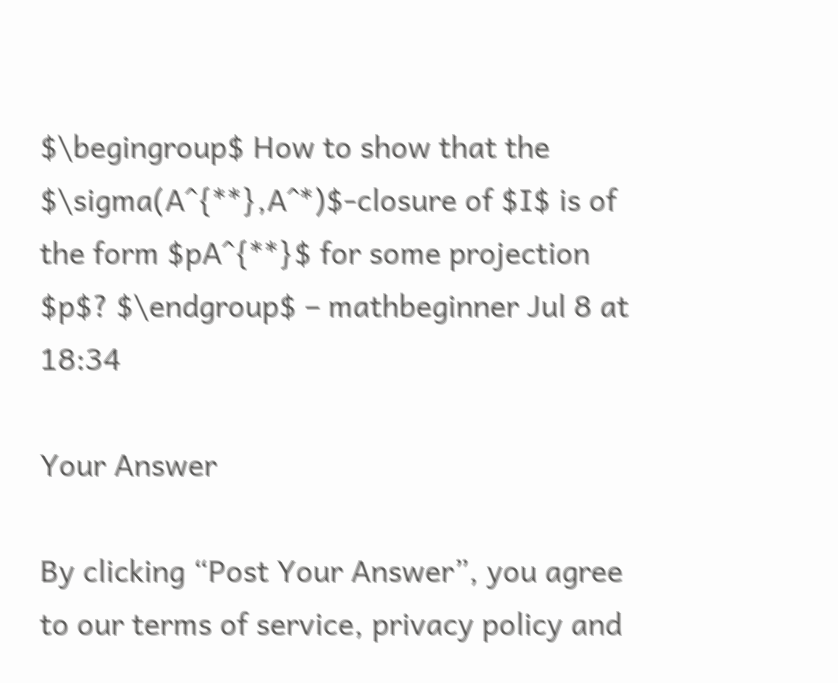$\begingroup$ How to show that the $\sigma(A^{**},A^*)$-closure of $I$ is of the form $pA^{**}$ for some projection $p$? $\endgroup$ – mathbeginner Jul 8 at 18:34

Your Answer

By clicking “Post Your Answer”, you agree to our terms of service, privacy policy and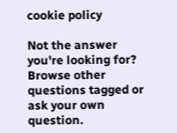cookie policy

Not the answer you're looking for? Browse other questions tagged or ask your own question.